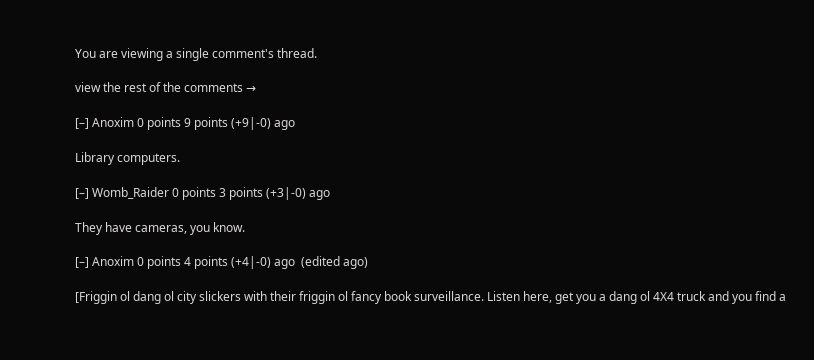You are viewing a single comment's thread.

view the rest of the comments →

[–] Anoxim 0 points 9 points (+9|-0) ago

Library computers.

[–] Womb_Raider 0 points 3 points (+3|-0) ago

They have cameras, you know.

[–] Anoxim 0 points 4 points (+4|-0) ago  (edited ago)

[Friggin ol dang ol city slickers with their friggin ol fancy book surveillance. Listen here, get you a dang ol 4X4 truck and you find a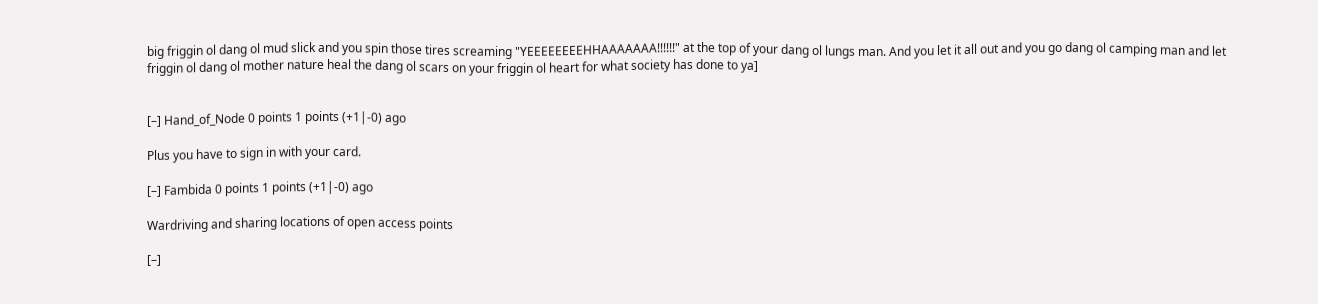big friggin ol dang ol mud slick and you spin those tires screaming "YEEEEEEEEHHAAAAAAA!!!!!!" at the top of your dang ol lungs man. And you let it all out and you go dang ol camping man and let friggin ol dang ol mother nature heal the dang ol scars on your friggin ol heart for what society has done to ya]


[–] Hand_of_Node 0 points 1 points (+1|-0) ago

Plus you have to sign in with your card.

[–] Fambida 0 points 1 points (+1|-0) ago

Wardriving and sharing locations of open access points

[–]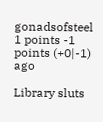gonadsofsteel 1 points -1 points (+0|-1) ago

Library sluts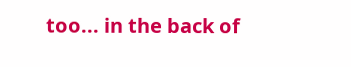too... in the back of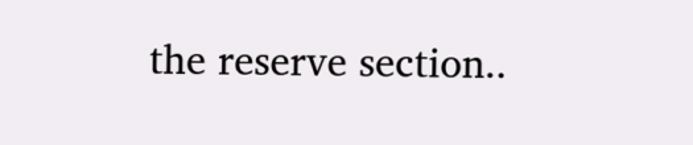the reserve section..